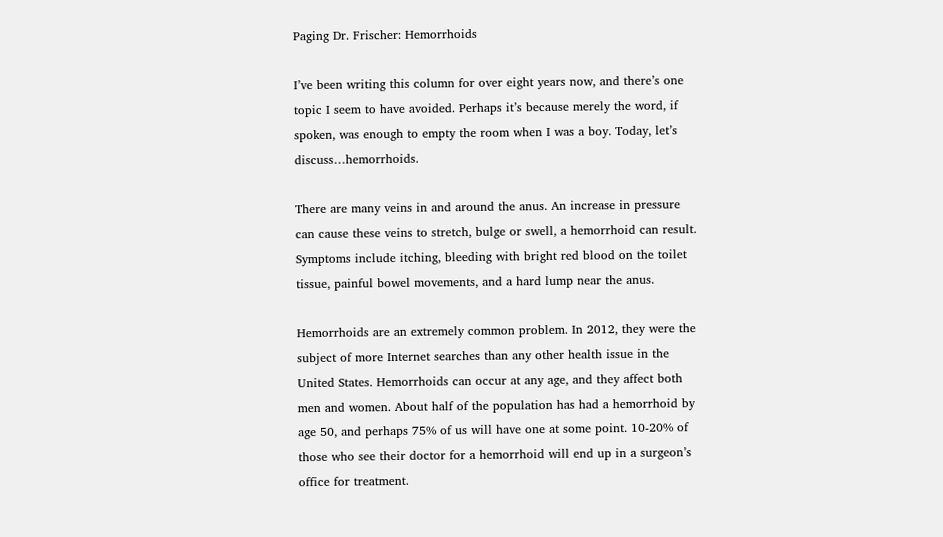Paging Dr. Frischer: Hemorrhoids

I’ve been writing this column for over eight years now, and there’s one topic I seem to have avoided. Perhaps it’s because merely the word, if spoken, was enough to empty the room when I was a boy. Today, let’s discuss…hemorrhoids.

There are many veins in and around the anus. An increase in pressure can cause these veins to stretch, bulge or swell, a hemorrhoid can result. Symptoms include itching, bleeding with bright red blood on the toilet tissue, painful bowel movements, and a hard lump near the anus.

Hemorrhoids are an extremely common problem. In 2012, they were the subject of more Internet searches than any other health issue in the United States. Hemorrhoids can occur at any age, and they affect both men and women. About half of the population has had a hemorrhoid by age 50, and perhaps 75% of us will have one at some point. 10-20% of those who see their doctor for a hemorrhoid will end up in a surgeon’s office for treatment.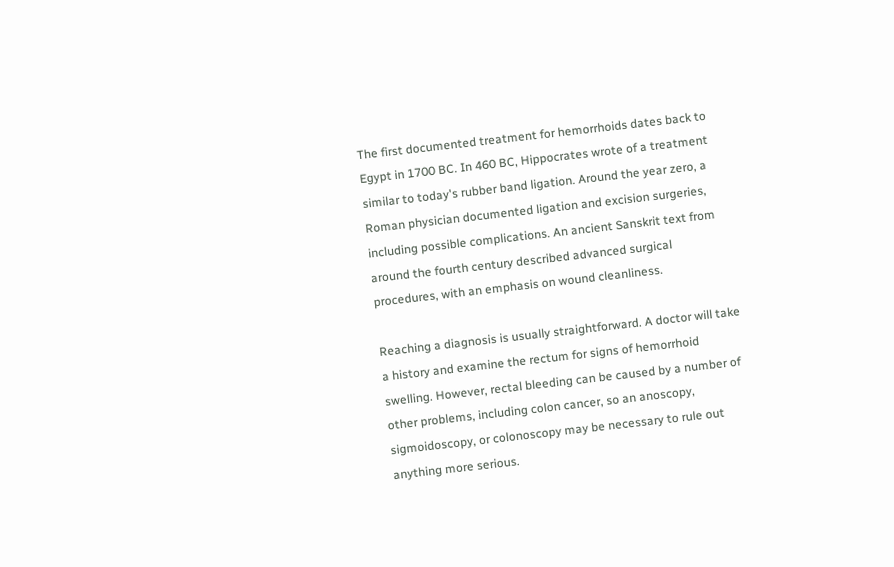The first documented treatment for hemorrhoids dates back to Egypt in 1700 BC. In 460 BC, Hippocrates wrote of a treatment similar to today's rubber band ligation. Around the year zero, a Roman physician documented ligation and excision surgeries, including possible complications. An ancient Sanskrit text from around the fourth century described advanced surgical procedures, with an emphasis on wound cleanliness.

Reaching a diagnosis is usually straightforward. A doctor will take a history and examine the rectum for signs of hemorrhoid swelling. However, rectal bleeding can be caused by a number of other problems, including colon cancer, so an anoscopy, sigmoidoscopy, or colonoscopy may be necessary to rule out anything more serious.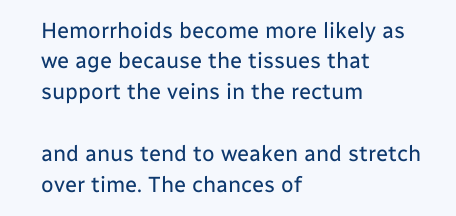Hemorrhoids become more likely as we age because the tissues that support the veins in the rectum

and anus tend to weaken and stretch over time. The chances of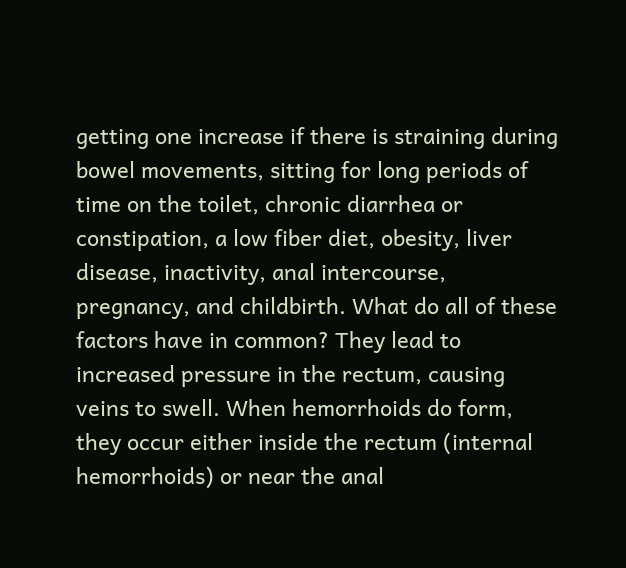getting one increase if there is straining during bowel movements, sitting for long periods of time on the toilet, chronic diarrhea or constipation, a low fiber diet, obesity, liver disease, inactivity, anal intercourse, pregnancy, and childbirth. What do all of these factors have in common? They lead to increased pressure in the rectum, causing veins to swell. When hemorrhoids do form, they occur either inside the rectum (internal hemorrhoids) or near the anal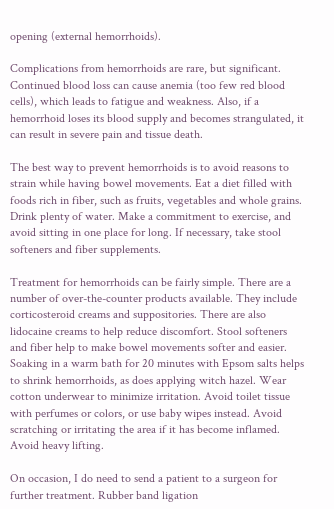opening (external hemorrhoids).

Complications from hemorrhoids are rare, but significant. Continued blood loss can cause anemia (too few red blood cells), which leads to fatigue and weakness. Also, if a hemorrhoid loses its blood supply and becomes strangulated, it can result in severe pain and tissue death.

The best way to prevent hemorrhoids is to avoid reasons to strain while having bowel movements. Eat a diet filled with foods rich in fiber, such as fruits, vegetables and whole grains. Drink plenty of water. Make a commitment to exercise, and avoid sitting in one place for long. If necessary, take stool softeners and fiber supplements.

Treatment for hemorrhoids can be fairly simple. There are a number of over-the-counter products available. They include corticosteroid creams and suppositories. There are also lidocaine creams to help reduce discomfort. Stool softeners and fiber help to make bowel movements softer and easier. Soaking in a warm bath for 20 minutes with Epsom salts helps to shrink hemorrhoids, as does applying witch hazel. Wear cotton underwear to minimize irritation. Avoid toilet tissue with perfumes or colors, or use baby wipes instead. Avoid scratching or irritating the area if it has become inflamed. Avoid heavy lifting.

On occasion, I do need to send a patient to a surgeon for further treatment. Rubber band ligation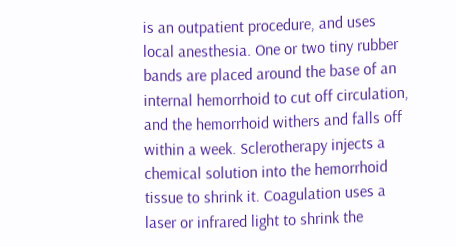is an outpatient procedure, and uses local anesthesia. One or two tiny rubber bands are placed around the base of an internal hemorrhoid to cut off circulation, and the hemorrhoid withers and falls off within a week. Sclerotherapy injects a chemical solution into the hemorrhoid tissue to shrink it. Coagulation uses a laser or infrared light to shrink the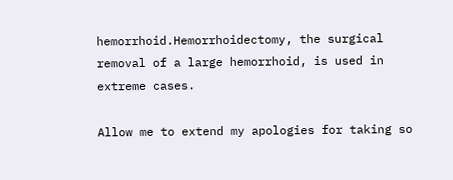hemorrhoid.Hemorrhoidectomy, the surgical removal of a large hemorrhoid, is used in extreme cases.

Allow me to extend my apologies for taking so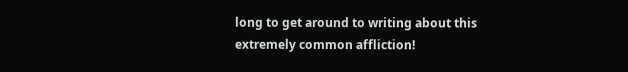long to get around to writing about this extremely common affliction!